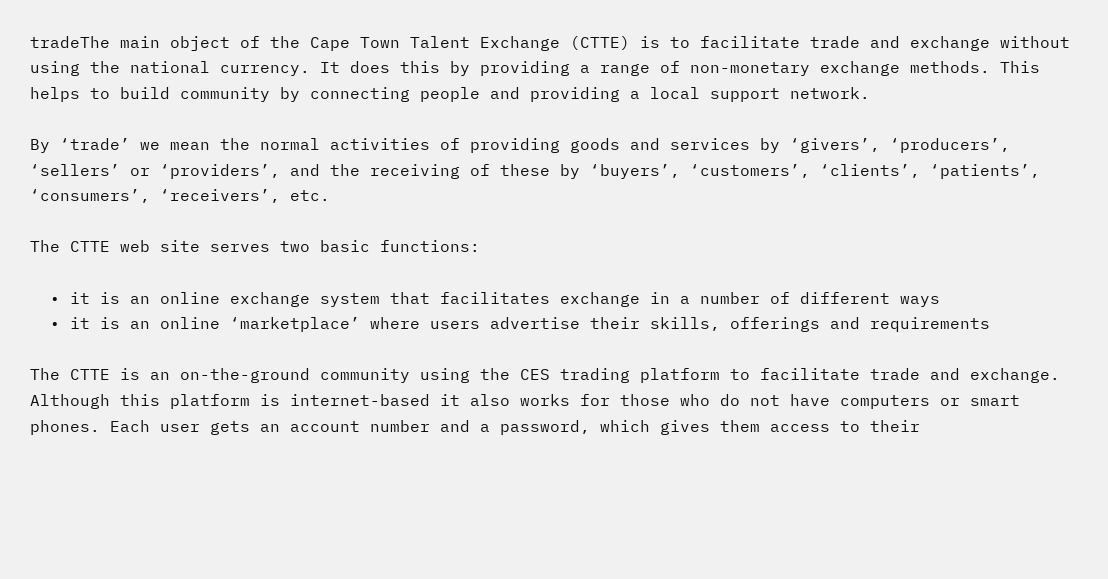tradeThe main object of the Cape Town Talent Exchange (CTTE) is to facilitate trade and exchange without using the national currency. It does this by providing a range of non-monetary exchange methods. This helps to build community by connecting people and providing a local support network.

By ‘trade’ we mean the normal activities of providing goods and services by ‘givers’, ‘producers’, ‘sellers’ or ‘providers’, and the receiving of these by ‘buyers’, ‘customers’, ‘clients’, ‘patients’, ‘consumers’, ‘receivers’, etc.

The CTTE web site serves two basic functions:

  • it is an online exchange system that facilitates exchange in a number of different ways
  • it is an online ‘marketplace’ where users advertise their skills, offerings and requirements

The CTTE is an on-the-ground community using the CES trading platform to facilitate trade and exchange. Although this platform is internet-based it also works for those who do not have computers or smart phones. Each user gets an account number and a password, which gives them access to their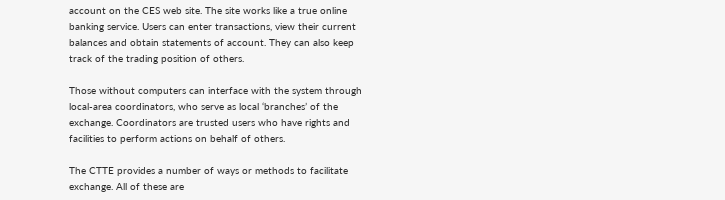account on the CES web site. The site works like a true online banking service. Users can enter transactions, view their current balances and obtain statements of account. They can also keep track of the trading position of others.

Those without computers can interface with the system through local-area coordinators, who serve as local ‘branches’ of the exchange. Coordinators are trusted users who have rights and facilities to perform actions on behalf of others.

The CTTE provides a number of ways or methods to facilitate exchange. All of these are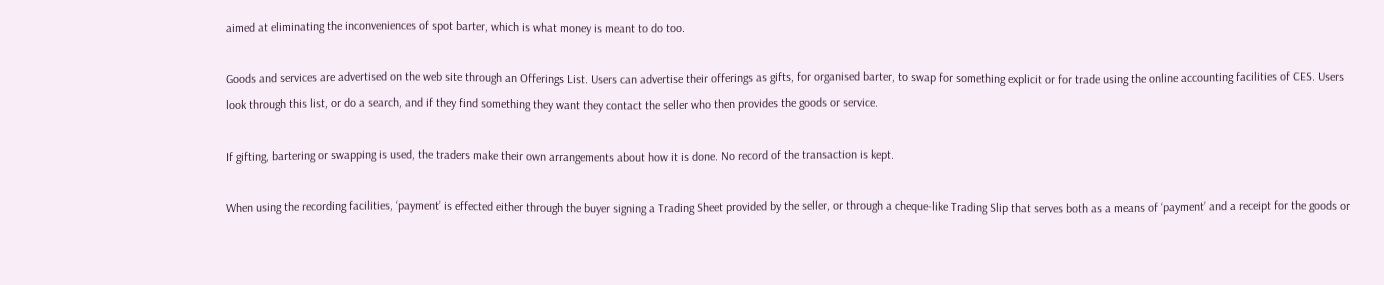aimed at eliminating the inconveniences of spot barter, which is what money is meant to do too.

Goods and services are advertised on the web site through an Offerings List. Users can advertise their offerings as gifts, for organised barter, to swap for something explicit or for trade using the online accounting facilities of CES. Users look through this list, or do a search, and if they find something they want they contact the seller who then provides the goods or service.

If gifting, bartering or swapping is used, the traders make their own arrangements about how it is done. No record of the transaction is kept.

When using the recording facilities, ‘payment’ is effected either through the buyer signing a Trading Sheet provided by the seller, or through a cheque-like Trading Slip that serves both as a means of ‘payment’ and a receipt for the goods or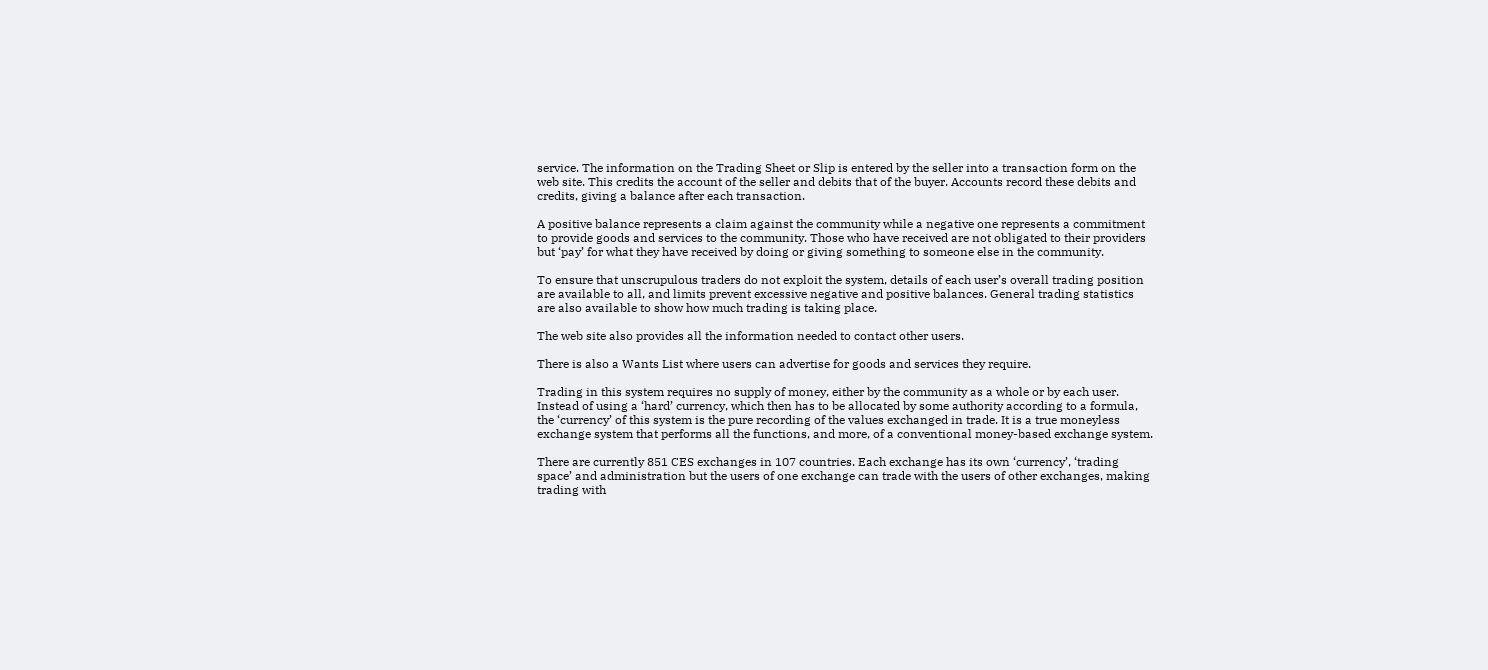service. The information on the Trading Sheet or Slip is entered by the seller into a transaction form on the web site. This credits the account of the seller and debits that of the buyer. Accounts record these debits and credits, giving a balance after each transaction.

A positive balance represents a claim against the community while a negative one represents a commitment to provide goods and services to the community. Those who have received are not obligated to their providers but ‘pay’ for what they have received by doing or giving something to someone else in the community.

To ensure that unscrupulous traders do not exploit the system, details of each user’s overall trading position are available to all, and limits prevent excessive negative and positive balances. General trading statistics are also available to show how much trading is taking place.

The web site also provides all the information needed to contact other users.

There is also a Wants List where users can advertise for goods and services they require.

Trading in this system requires no supply of money, either by the community as a whole or by each user. Instead of using a ‘hard’ currency, which then has to be allocated by some authority according to a formula, the ‘currency’ of this system is the pure recording of the values exchanged in trade. It is a true moneyless exchange system that performs all the functions, and more, of a conventional money-based exchange system.

There are currently 851 CES exchanges in 107 countries. Each exchange has its own ‘currency’, ‘trading space’ and administration but the users of one exchange can trade with the users of other exchanges, making trading with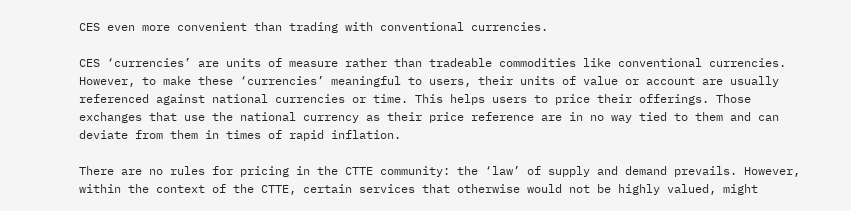CES even more convenient than trading with conventional currencies.

CES ‘currencies’ are units of measure rather than tradeable commodities like conventional currencies. However, to make these ‘currencies’ meaningful to users, their units of value or account are usually referenced against national currencies or time. This helps users to price their offerings. Those exchanges that use the national currency as their price reference are in no way tied to them and can deviate from them in times of rapid inflation.

There are no rules for pricing in the CTTE community: the ‘law’ of supply and demand prevails. However, within the context of the CTTE, certain services that otherwise would not be highly valued, might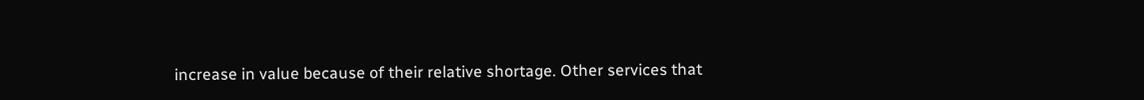increase in value because of their relative shortage. Other services that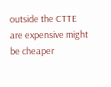outside the CTTE are expensive might be cheaper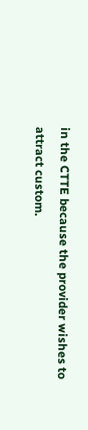in the CTTE because the provider wishes to attract custom.